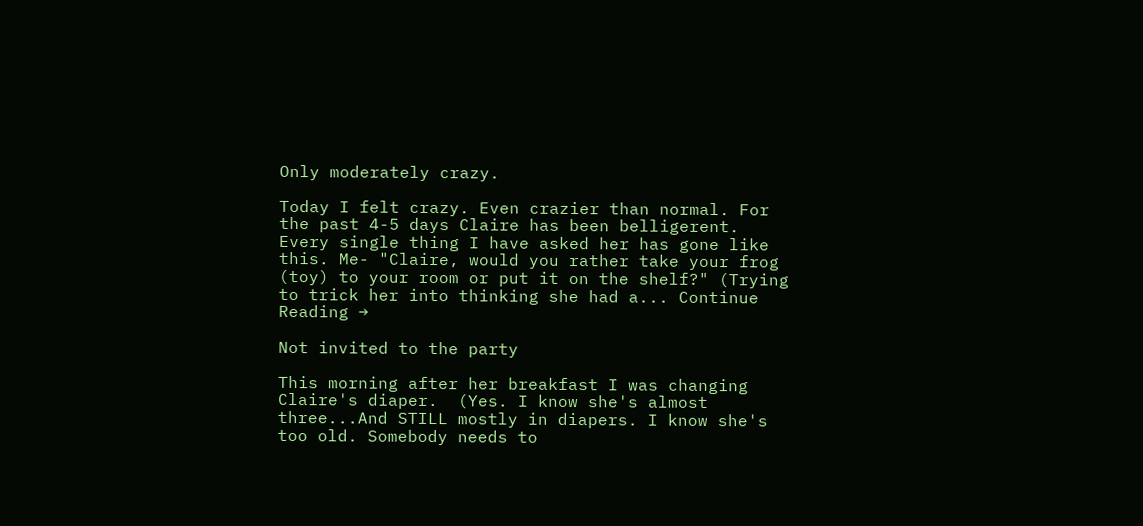Only moderately crazy.

Today I felt crazy. Even crazier than normal. For the past 4-5 days Claire has been belligerent.  Every single thing I have asked her has gone like this. Me- "Claire, would you rather take your frog (toy) to your room or put it on the shelf?" (Trying to trick her into thinking she had a... Continue Reading →

Not invited to the party

This morning after her breakfast I was changing Claire's diaper.  (Yes. I know she's almost three...And STILL mostly in diapers. I know she's too old. Somebody needs to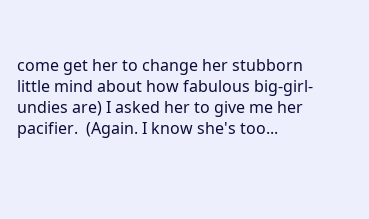come get her to change her stubborn little mind about how fabulous big-girl-undies are) I asked her to give me her pacifier.  (Again. I know she's too...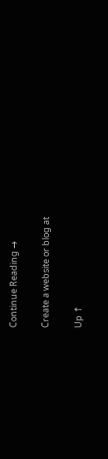Continue Reading →

Create a website or blog at

Up ↑